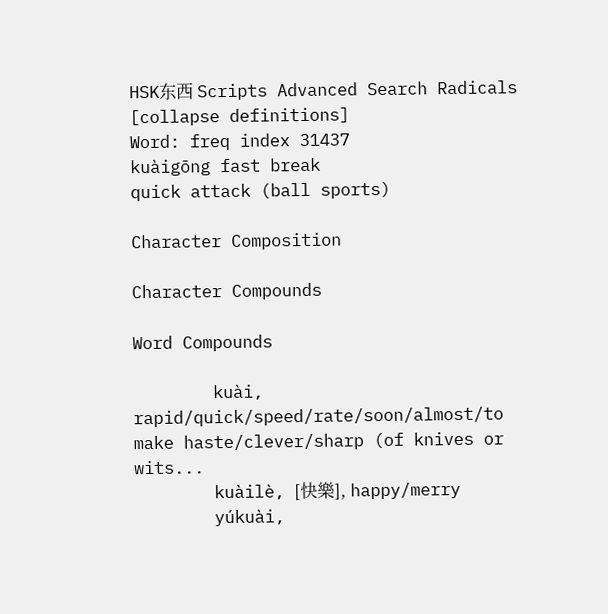HSK东西 Scripts Advanced Search Radicals [collapse definitions]
Word: freq index 31437
kuàigōng fast break
quick attack (ball sports)

Character Composition

Character Compounds

Word Compounds

        kuài, rapid/quick/speed/rate/soon/almost/to make haste/clever/sharp (of knives or wits...
        kuàilè, [快樂], happy/merry
        yúkuài,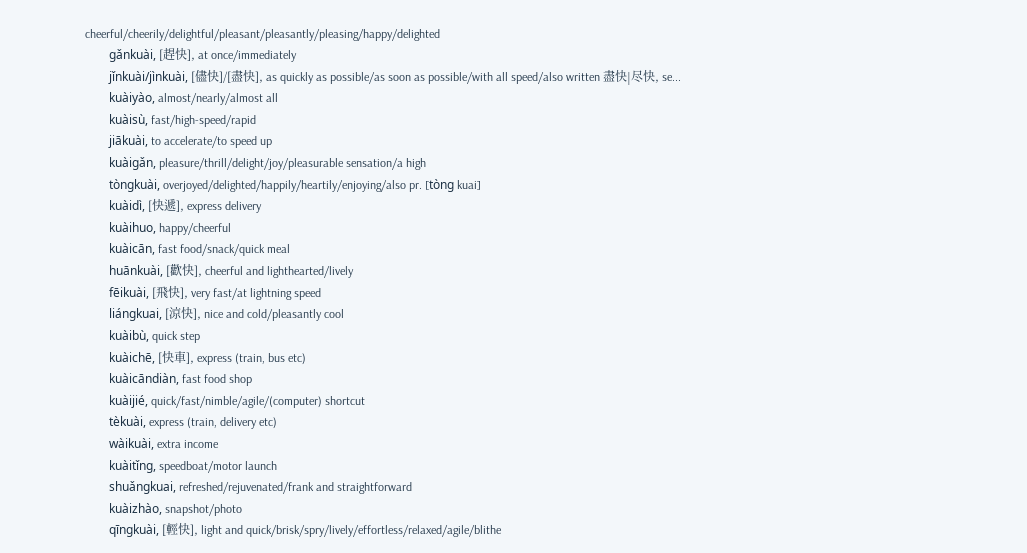cheerful/cheerily/delightful/pleasant/pleasantly/pleasing/happy/delighted
        gǎnkuài, [趕快], at once/immediately
        jǐnkuài/jìnkuài, [儘快]/[盡快], as quickly as possible/as soon as possible/with all speed/also written 盡快|尽快, se...
        kuàiyào, almost/nearly/almost all
        kuàisù, fast/high-speed/rapid
        jiākuài, to accelerate/to speed up
        kuàigǎn, pleasure/thrill/delight/joy/pleasurable sensation/a high
        tòngkuài, overjoyed/delighted/happily/heartily/enjoying/also pr. [tòng kuai]
        kuàidì, [快遞], express delivery
        kuàihuo, happy/cheerful
        kuàicān, fast food/snack/quick meal
        huānkuài, [歡快], cheerful and lighthearted/lively
        fēikuài, [飛快], very fast/at lightning speed
        liángkuai, [涼快], nice and cold/pleasantly cool
        kuàibù, quick step
        kuàichē, [快車], express (train, bus etc)
        kuàicāndiàn, fast food shop
        kuàijié, quick/fast/nimble/agile/(computer) shortcut
        tèkuài, express (train, delivery etc)
        wàikuài, extra income
        kuàitǐng, speedboat/motor launch
        shuǎngkuai, refreshed/rejuvenated/frank and straightforward
        kuàizhào, snapshot/photo
        qīngkuài, [輕快], light and quick/brisk/spry/lively/effortless/relaxed/agile/blithe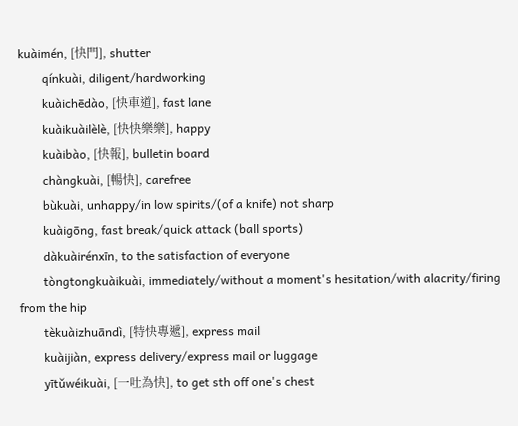kuàimén, [快門], shutter
        qínkuài, diligent/hardworking
        kuàichēdào, [快車道], fast lane
        kuàikuàilèlè, [快快樂樂], happy
        kuàibào, [快報], bulletin board
        chàngkuài, [暢快], carefree
        bùkuài, unhappy/in low spirits/(of a knife) not sharp
        kuàigōng, fast break/quick attack (ball sports)
        dàkuàirénxīn, to the satisfaction of everyone
        tòngtongkuàikuài, immediately/without a moment's hesitation/with alacrity/firing from the hip
        tèkuàizhuāndì, [特快專遞], express mail
        kuàijiàn, express delivery/express mail or luggage
        yītǔwéikuài, [一吐為快], to get sth off one's chest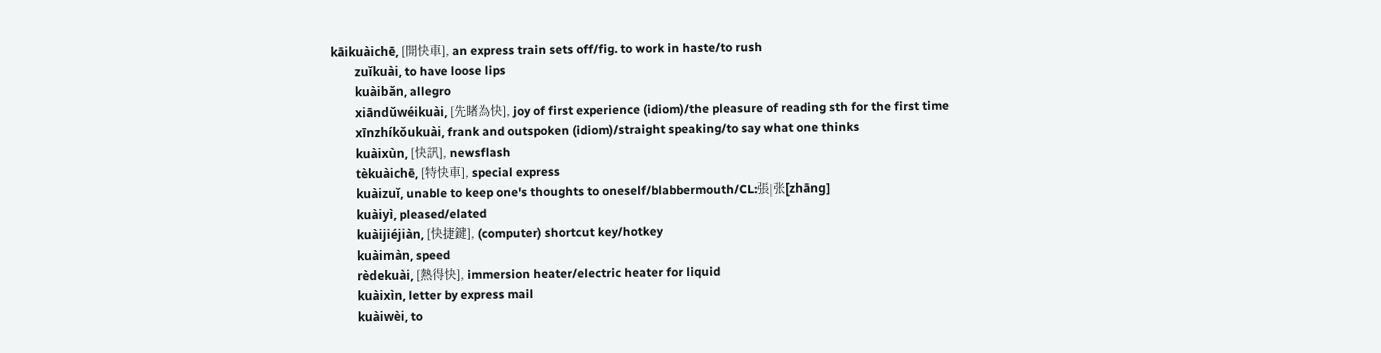kāikuàichē, [開快車], an express train sets off/fig. to work in haste/to rush
        zuǐkuài, to have loose lips
        kuàibǎn, allegro
        xiāndǔwéikuài, [先睹為快], joy of first experience (idiom)/the pleasure of reading sth for the first time
        xīnzhíkǒukuài, frank and outspoken (idiom)/straight speaking/to say what one thinks
        kuàixùn, [快訊], newsflash
        tèkuàichē, [特快車], special express
        kuàizuǐ, unable to keep one's thoughts to oneself/blabbermouth/CL:張|张[zhāng]
        kuàiyì, pleased/elated
        kuàijiéjiàn, [快捷鍵], (computer) shortcut key/hotkey
        kuàimàn, speed
        rèdekuài, [熱得快], immersion heater/electric heater for liquid
        kuàixìn, letter by express mail
        kuàiwèi, to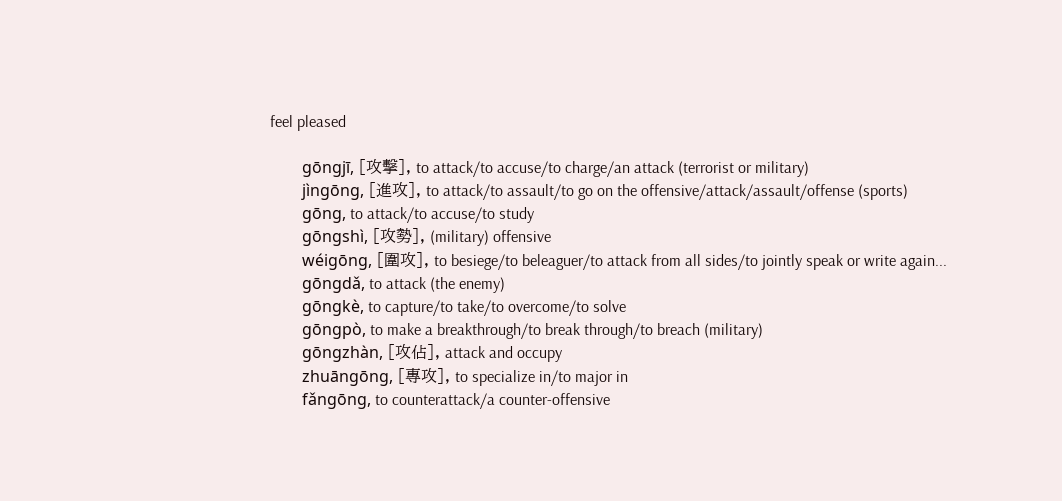feel pleased

        gōngjī, [攻擊], to attack/to accuse/to charge/an attack (terrorist or military)
        jìngōng, [進攻], to attack/to assault/to go on the offensive/attack/assault/offense (sports)
        gōng, to attack/to accuse/to study
        gōngshì, [攻勢], (military) offensive
        wéigōng, [圍攻], to besiege/to beleaguer/to attack from all sides/to jointly speak or write again...
        gōngdǎ, to attack (the enemy)
        gōngkè, to capture/to take/to overcome/to solve
        gōngpò, to make a breakthrough/to break through/to breach (military)
        gōngzhàn, [攻佔], attack and occupy
        zhuāngōng, [專攻], to specialize in/to major in
        fǎngōng, to counterattack/a counter-offensive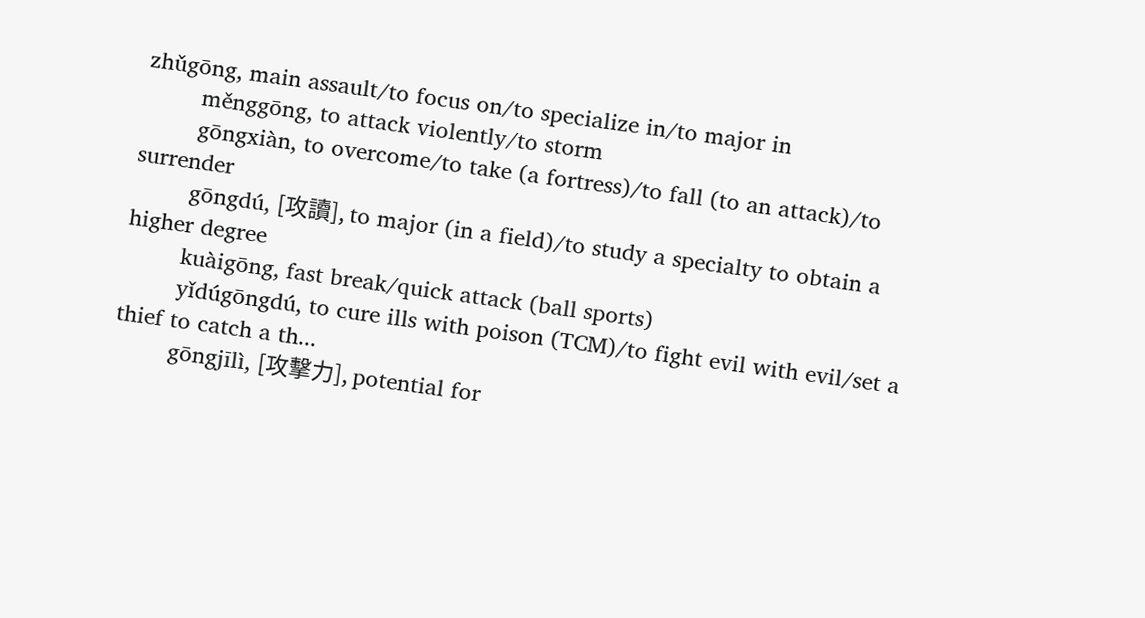zhǔgōng, main assault/to focus on/to specialize in/to major in
        měnggōng, to attack violently/to storm
        gōngxiàn, to overcome/to take (a fortress)/to fall (to an attack)/to surrender
        gōngdú, [攻讀], to major (in a field)/to study a specialty to obtain a higher degree
        kuàigōng, fast break/quick attack (ball sports)
        yǐdúgōngdú, to cure ills with poison (TCM)/to fight evil with evil/set a thief to catch a th...
        gōngjīlì, [攻擊力], potential for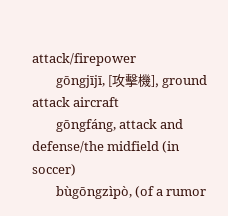attack/firepower
        gōngjījī, [攻擊機], ground attack aircraft
        gōngfáng, attack and defense/the midfield (in soccer)
        bùgōngzìpò, (of a rumor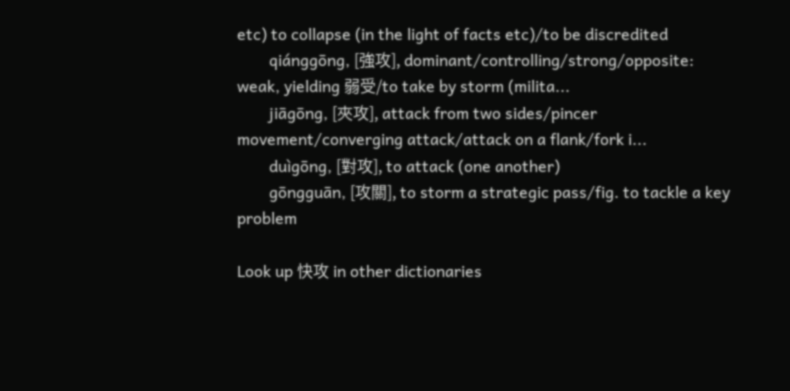etc) to collapse (in the light of facts etc)/to be discredited
        qiánggōng, [強攻], dominant/controlling/strong/opposite: weak, yielding 弱受/to take by storm (milita...
        jiāgōng, [夾攻], attack from two sides/pincer movement/converging attack/attack on a flank/fork i...
        duìgōng, [對攻], to attack (one another)
        gōngguān, [攻關], to storm a strategic pass/fig. to tackle a key problem

Look up 快攻 in other dictionaries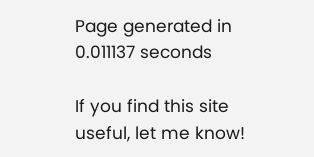Page generated in 0.011137 seconds

If you find this site useful, let me know!